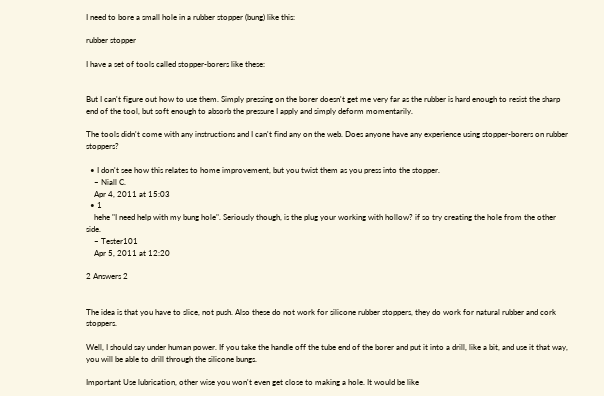I need to bore a small hole in a rubber stopper (bung) like this:

rubber stopper

I have a set of tools called stopper-borers like these:


But I can't figure out how to use them. Simply pressing on the borer doesn't get me very far as the rubber is hard enough to resist the sharp end of the tool, but soft enough to absorb the pressure I apply and simply deform momentarily.

The tools didn't come with any instructions and I can't find any on the web. Does anyone have any experience using stopper-borers on rubber stoppers?

  • I don't see how this relates to home improvement, but you twist them as you press into the stopper.
    – Niall C.
    Apr 4, 2011 at 15:03
  • 1
    hehe "I need help with my bung hole". Seriously though, is the plug your working with hollow? if so try creating the hole from the other side.
    – Tester101
    Apr 5, 2011 at 12:20

2 Answers 2


The idea is that you have to slice, not push. Also these do not work for silicone rubber stoppers, they do work for natural rubber and cork stoppers.

Well, I should say under human power. If you take the handle off the tube end of the borer and put it into a drill, like a bit, and use it that way, you will be able to drill through the silicone bungs.

Important Use lubrication, other wise you won't even get close to making a hole. It would be like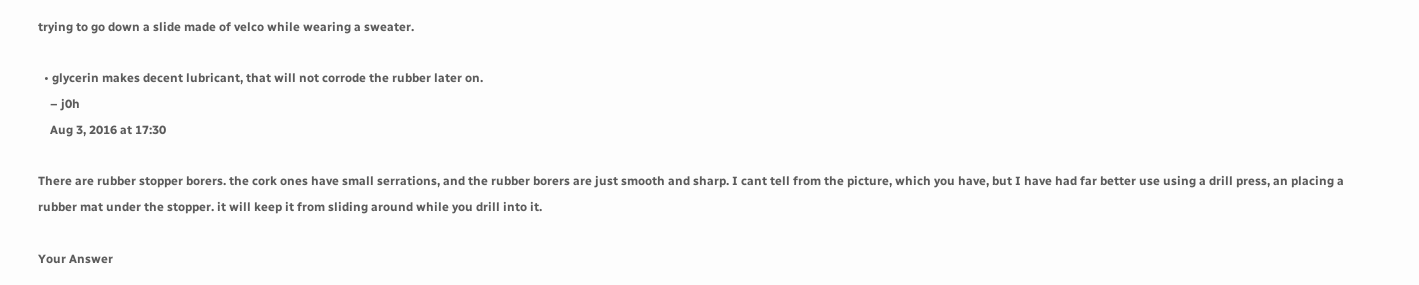trying to go down a slide made of velco while wearing a sweater.

  • glycerin makes decent lubricant, that will not corrode the rubber later on.
    – j0h
    Aug 3, 2016 at 17:30

There are rubber stopper borers. the cork ones have small serrations, and the rubber borers are just smooth and sharp. I cant tell from the picture, which you have, but I have had far better use using a drill press, an placing a rubber mat under the stopper. it will keep it from sliding around while you drill into it.

Your Answer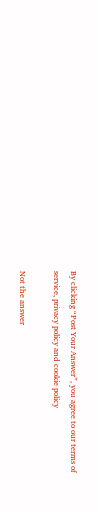By clicking “Post Your Answer”, you agree to our terms of service, privacy policy and cookie policy

Not the answer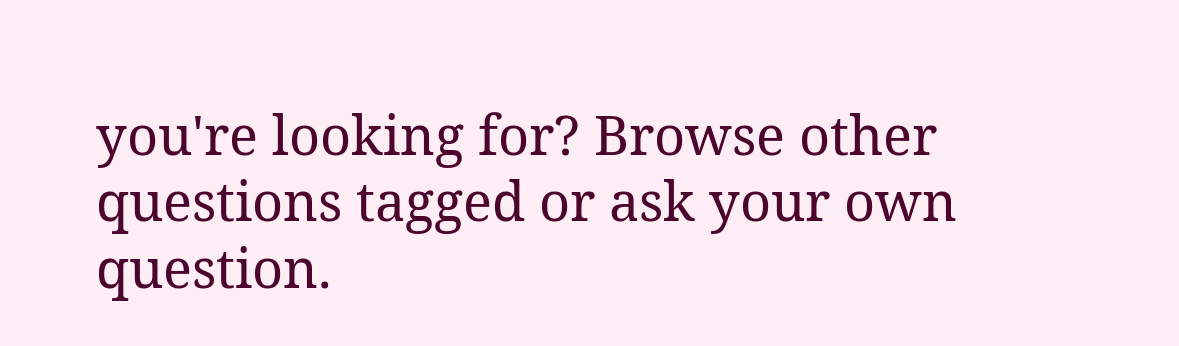you're looking for? Browse other questions tagged or ask your own question.